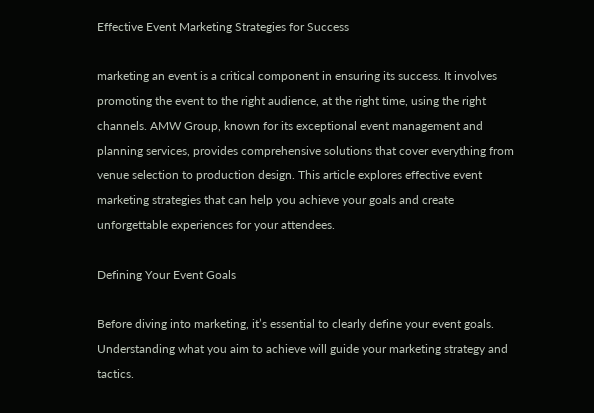Effective Event Marketing Strategies for Success

marketing an event is a critical component in ensuring its success. It involves promoting the event to the right audience, at the right time, using the right channels. AMW Group, known for its exceptional event management and planning services, provides comprehensive solutions that cover everything from venue selection to production design. This article explores effective event marketing strategies that can help you achieve your goals and create unforgettable experiences for your attendees.

Defining Your Event Goals

Before diving into marketing, it’s essential to clearly define your event goals. Understanding what you aim to achieve will guide your marketing strategy and tactics.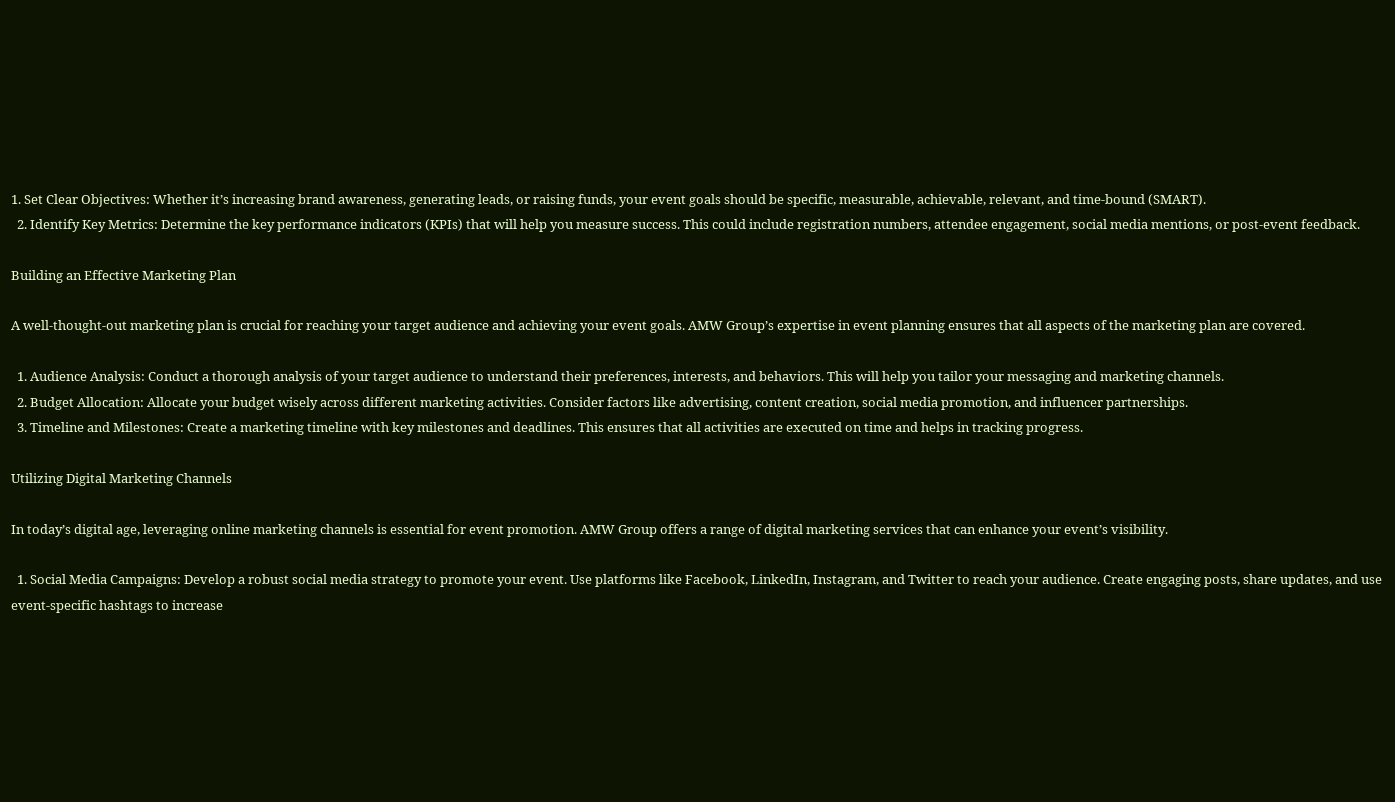1. Set Clear Objectives: Whether it’s increasing brand awareness, generating leads, or raising funds, your event goals should be specific, measurable, achievable, relevant, and time-bound (SMART).
  2. Identify Key Metrics: Determine the key performance indicators (KPIs) that will help you measure success. This could include registration numbers, attendee engagement, social media mentions, or post-event feedback.

Building an Effective Marketing Plan

A well-thought-out marketing plan is crucial for reaching your target audience and achieving your event goals. AMW Group’s expertise in event planning ensures that all aspects of the marketing plan are covered.

  1. Audience Analysis: Conduct a thorough analysis of your target audience to understand their preferences, interests, and behaviors. This will help you tailor your messaging and marketing channels.
  2. Budget Allocation: Allocate your budget wisely across different marketing activities. Consider factors like advertising, content creation, social media promotion, and influencer partnerships.
  3. Timeline and Milestones: Create a marketing timeline with key milestones and deadlines. This ensures that all activities are executed on time and helps in tracking progress.

Utilizing Digital Marketing Channels

In today’s digital age, leveraging online marketing channels is essential for event promotion. AMW Group offers a range of digital marketing services that can enhance your event’s visibility.

  1. Social Media Campaigns: Develop a robust social media strategy to promote your event. Use platforms like Facebook, LinkedIn, Instagram, and Twitter to reach your audience. Create engaging posts, share updates, and use event-specific hashtags to increase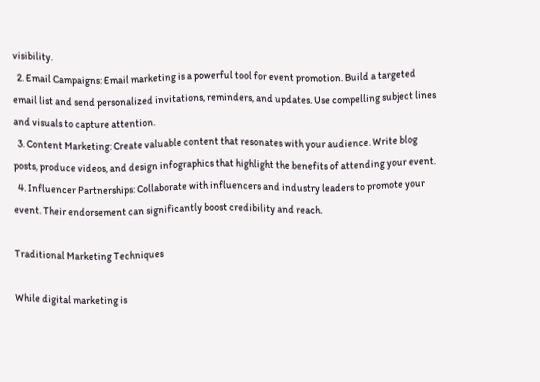visibility.
  2. Email Campaigns: Email marketing is a powerful tool for event promotion. Build a targeted email list and send personalized invitations, reminders, and updates. Use compelling subject lines and visuals to capture attention.
  3. Content Marketing: Create valuable content that resonates with your audience. Write blog posts, produce videos, and design infographics that highlight the benefits of attending your event.
  4. Influencer Partnerships: Collaborate with influencers and industry leaders to promote your event. Their endorsement can significantly boost credibility and reach.

Traditional Marketing Techniques

While digital marketing is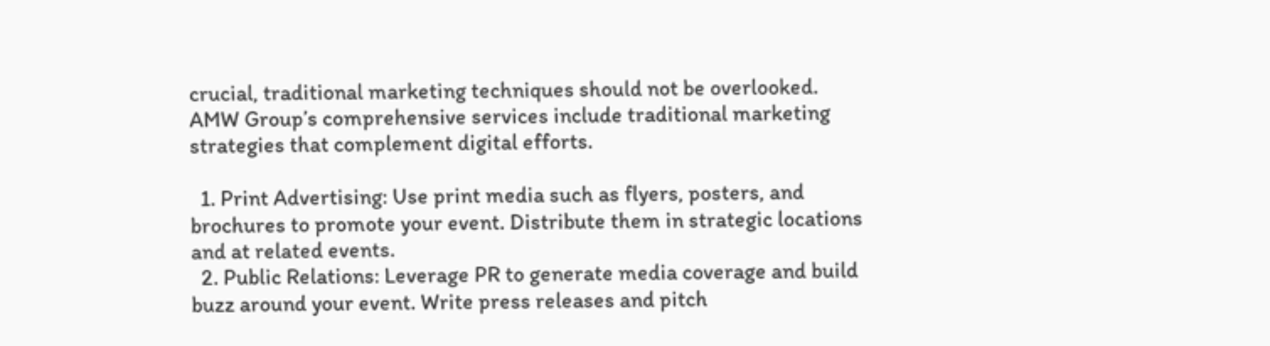crucial, traditional marketing techniques should not be overlooked. AMW Group’s comprehensive services include traditional marketing strategies that complement digital efforts.

  1. Print Advertising: Use print media such as flyers, posters, and brochures to promote your event. Distribute them in strategic locations and at related events.
  2. Public Relations: Leverage PR to generate media coverage and build buzz around your event. Write press releases and pitch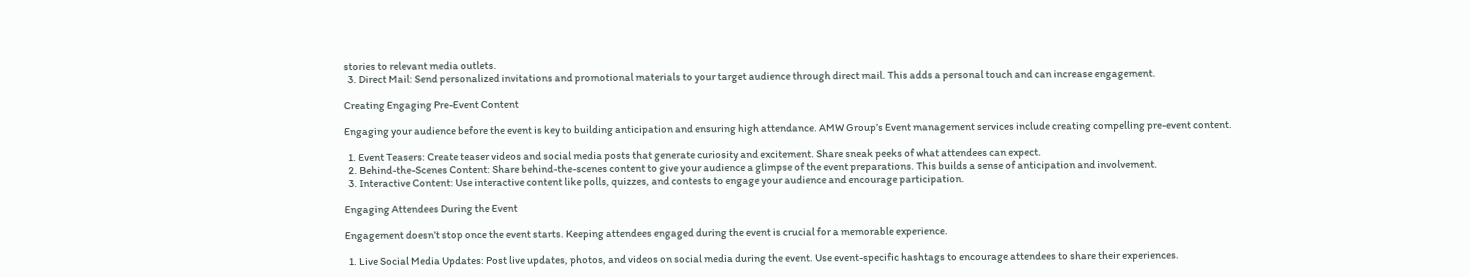stories to relevant media outlets.
  3. Direct Mail: Send personalized invitations and promotional materials to your target audience through direct mail. This adds a personal touch and can increase engagement.

Creating Engaging Pre-Event Content

Engaging your audience before the event is key to building anticipation and ensuring high attendance. AMW Group’s Event management services include creating compelling pre-event content.

  1. Event Teasers: Create teaser videos and social media posts that generate curiosity and excitement. Share sneak peeks of what attendees can expect.
  2. Behind-the-Scenes Content: Share behind-the-scenes content to give your audience a glimpse of the event preparations. This builds a sense of anticipation and involvement.
  3. Interactive Content: Use interactive content like polls, quizzes, and contests to engage your audience and encourage participation.

Engaging Attendees During the Event

Engagement doesn’t stop once the event starts. Keeping attendees engaged during the event is crucial for a memorable experience.

  1. Live Social Media Updates: Post live updates, photos, and videos on social media during the event. Use event-specific hashtags to encourage attendees to share their experiences.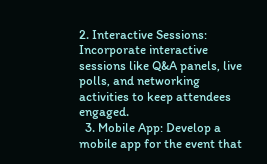2. Interactive Sessions: Incorporate interactive sessions like Q&A panels, live polls, and networking activities to keep attendees engaged.
  3. Mobile App: Develop a mobile app for the event that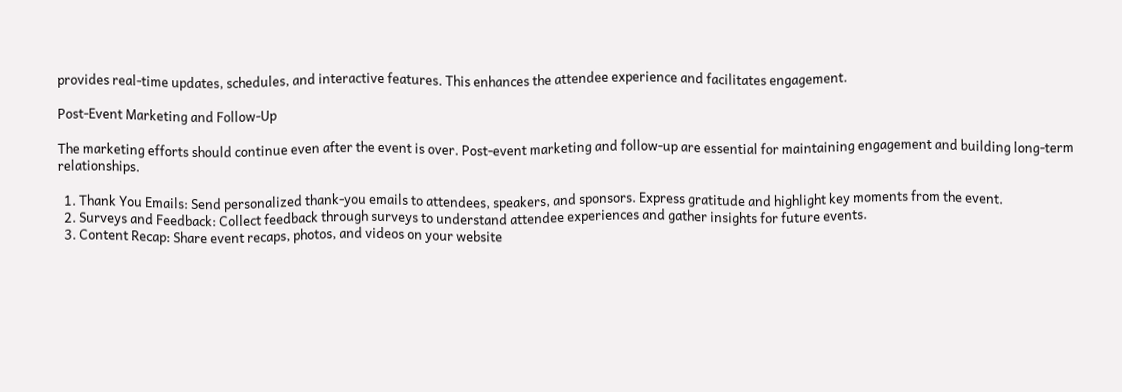provides real-time updates, schedules, and interactive features. This enhances the attendee experience and facilitates engagement.

Post-Event Marketing and Follow-Up

The marketing efforts should continue even after the event is over. Post-event marketing and follow-up are essential for maintaining engagement and building long-term relationships.

  1. Thank You Emails: Send personalized thank-you emails to attendees, speakers, and sponsors. Express gratitude and highlight key moments from the event.
  2. Surveys and Feedback: Collect feedback through surveys to understand attendee experiences and gather insights for future events.
  3. Content Recap: Share event recaps, photos, and videos on your website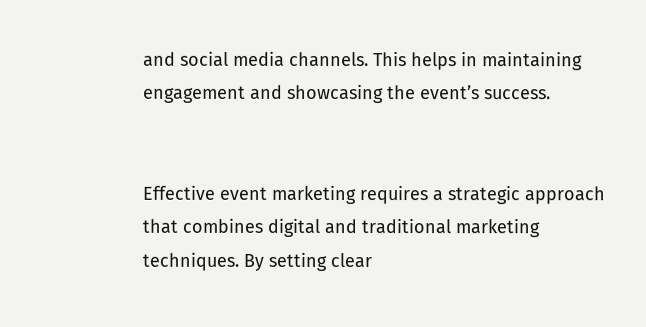and social media channels. This helps in maintaining engagement and showcasing the event’s success.


Effective event marketing requires a strategic approach that combines digital and traditional marketing techniques. By setting clear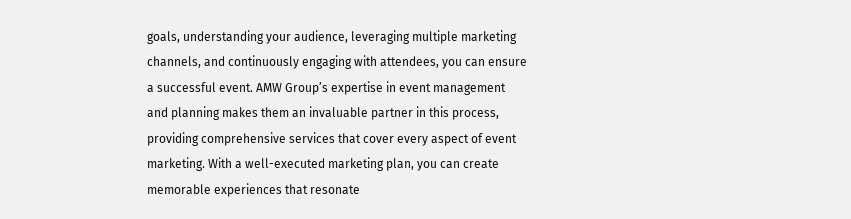goals, understanding your audience, leveraging multiple marketing channels, and continuously engaging with attendees, you can ensure a successful event. AMW Group’s expertise in event management and planning makes them an invaluable partner in this process, providing comprehensive services that cover every aspect of event marketing. With a well-executed marketing plan, you can create memorable experiences that resonate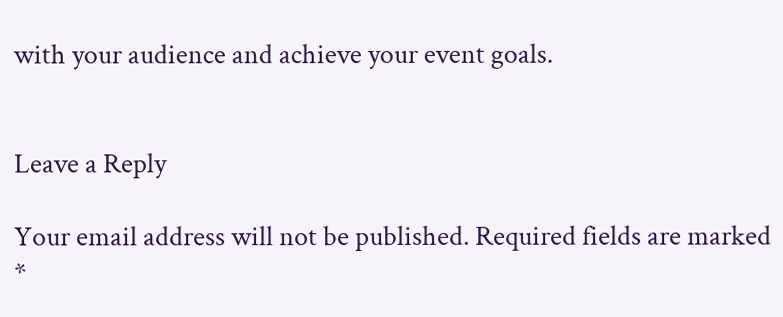with your audience and achieve your event goals.


Leave a Reply

Your email address will not be published. Required fields are marked *